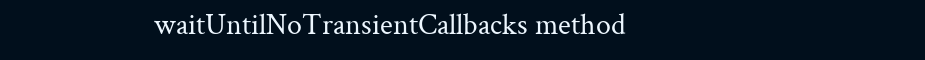waitUntilNoTransientCallbacks method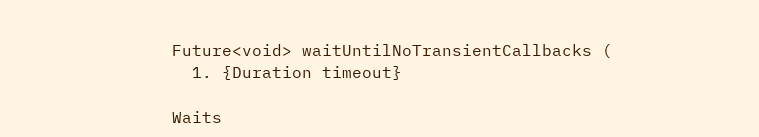Future<void> waitUntilNoTransientCallbacks (
  1. {Duration timeout}

Waits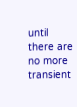until there are no more transient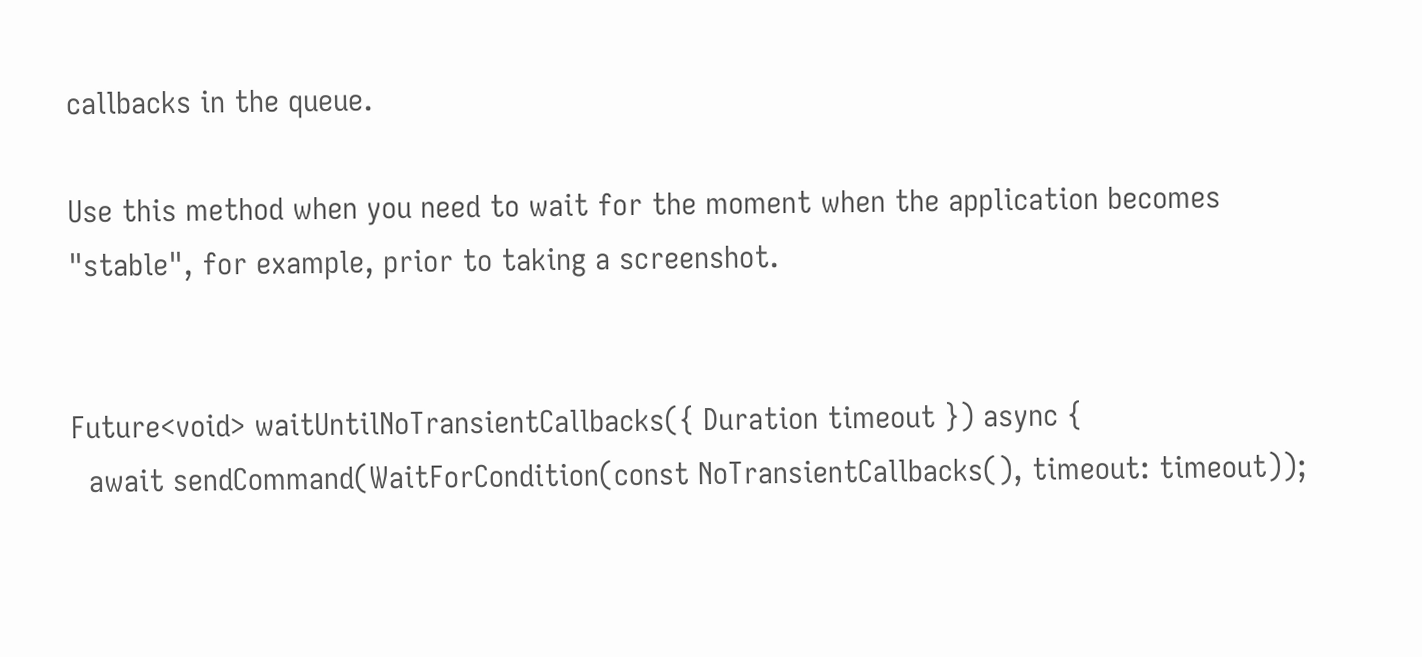callbacks in the queue.

Use this method when you need to wait for the moment when the application becomes "stable", for example, prior to taking a screenshot.


Future<void> waitUntilNoTransientCallbacks({ Duration timeout }) async {
  await sendCommand(WaitForCondition(const NoTransientCallbacks(), timeout: timeout));